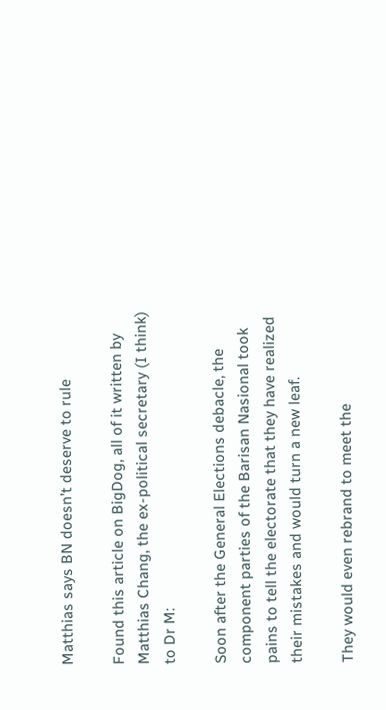Matthias says BN doesn’t deserve to rule

Found this article on BigDog, all of it written by Matthias Chang, the ex-political secretary (I think) to Dr M:

Soon after the General Elections debacle, the component parties of the Barisan Nasional took pains to tell the electorate that they have realized their mistakes and would turn a new leaf.

They would even rebrand to meet the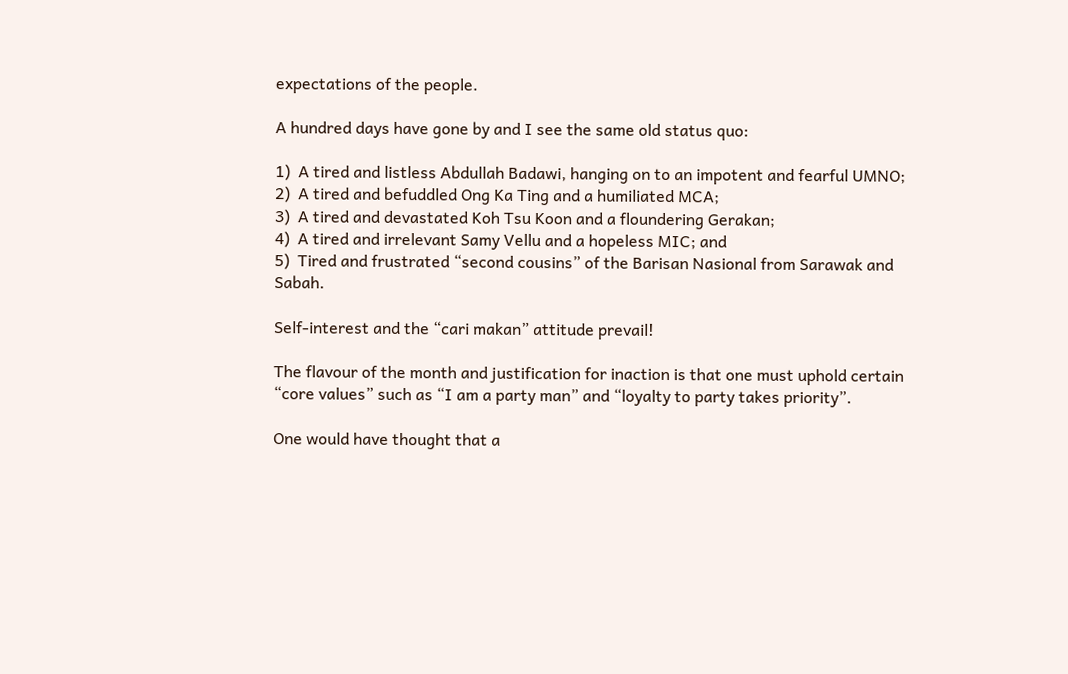expectations of the people.

A hundred days have gone by and I see the same old status quo:

1)  A tired and listless Abdullah Badawi, hanging on to an impotent and fearful UMNO;
2)  A tired and befuddled Ong Ka Ting and a humiliated MCA;
3)  A tired and devastated Koh Tsu Koon and a floundering Gerakan;
4)  A tired and irrelevant Samy Vellu and a hopeless MIC; and
5)  Tired and frustrated “second cousins” of the Barisan Nasional from Sarawak and Sabah.

Self-interest and the “cari makan” attitude prevail!

The flavour of the month and justification for inaction is that one must uphold certain “core values” such as “I am a party man” and “loyalty to party takes priority”.

One would have thought that a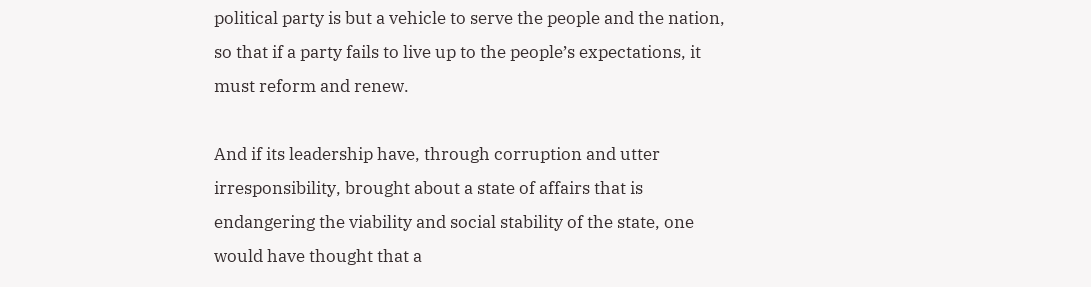political party is but a vehicle to serve the people and the nation, so that if a party fails to live up to the people’s expectations, it must reform and renew.

And if its leadership have, through corruption and utter irresponsibility, brought about a state of affairs that is endangering the viability and social stability of the state, one would have thought that a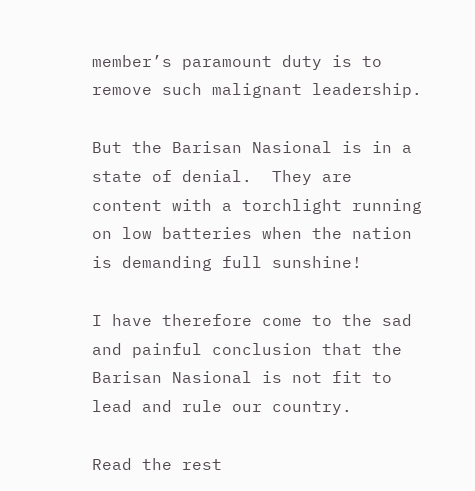member’s paramount duty is to remove such malignant leadership.

But the Barisan Nasional is in a state of denial.  They are content with a torchlight running on low batteries when the nation is demanding full sunshine!

I have therefore come to the sad and painful conclusion that the Barisan Nasional is not fit to lead and rule our country.

Read the rest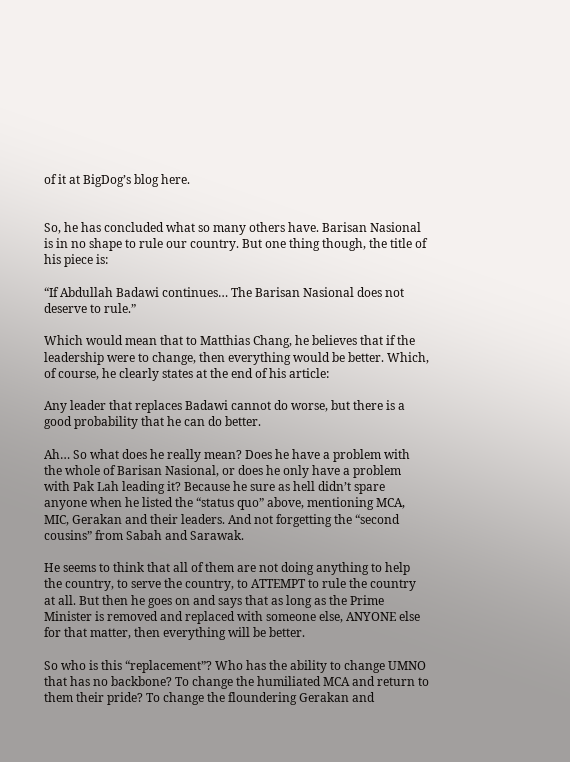of it at BigDog’s blog here.


So, he has concluded what so many others have. Barisan Nasional is in no shape to rule our country. But one thing though, the title of his piece is:

“If Abdullah Badawi continues… The Barisan Nasional does not deserve to rule.”

Which would mean that to Matthias Chang, he believes that if the leadership were to change, then everything would be better. Which, of course, he clearly states at the end of his article:

Any leader that replaces Badawi cannot do worse, but there is a good probability that he can do better.

Ah… So what does he really mean? Does he have a problem with the whole of Barisan Nasional, or does he only have a problem with Pak Lah leading it? Because he sure as hell didn’t spare anyone when he listed the “status quo” above, mentioning MCA, MIC, Gerakan and their leaders. And not forgetting the “second cousins” from Sabah and Sarawak.

He seems to think that all of them are not doing anything to help the country, to serve the country, to ATTEMPT to rule the country at all. But then he goes on and says that as long as the Prime Minister is removed and replaced with someone else, ANYONE else for that matter, then everything will be better.

So who is this “replacement”? Who has the ability to change UMNO that has no backbone? To change the humiliated MCA and return to them their pride? To change the floundering Gerakan and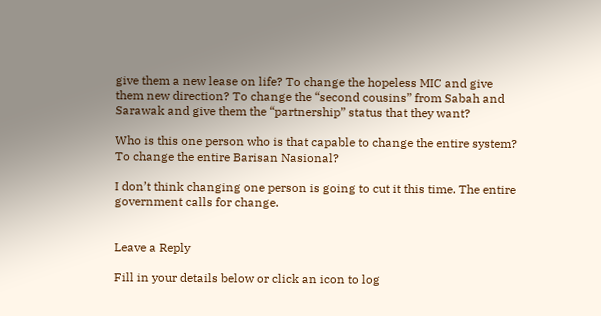give them a new lease on life? To change the hopeless MIC and give them new direction? To change the “second cousins” from Sabah and Sarawak and give them the “partnership” status that they want?

Who is this one person who is that capable to change the entire system? To change the entire Barisan Nasional?

I don’t think changing one person is going to cut it this time. The entire government calls for change.


Leave a Reply

Fill in your details below or click an icon to log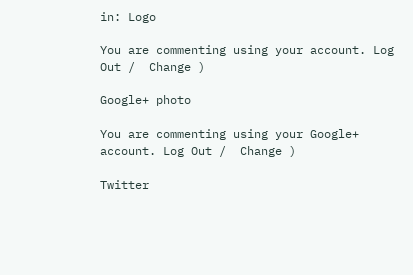in: Logo

You are commenting using your account. Log Out /  Change )

Google+ photo

You are commenting using your Google+ account. Log Out /  Change )

Twitter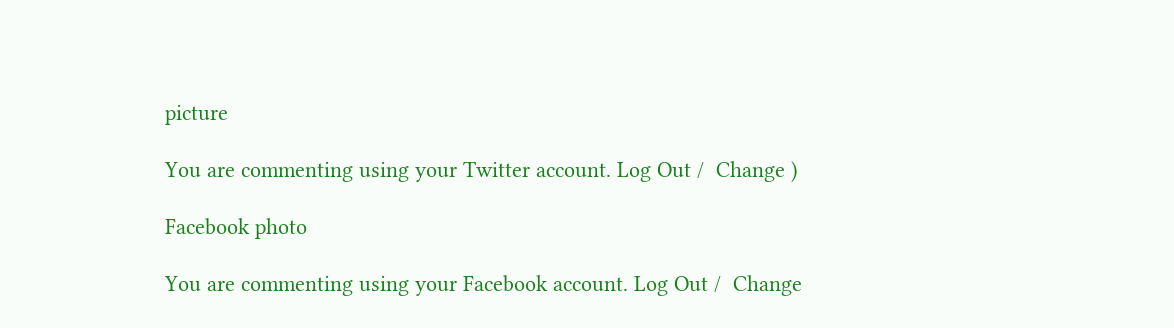picture

You are commenting using your Twitter account. Log Out /  Change )

Facebook photo

You are commenting using your Facebook account. Log Out /  Change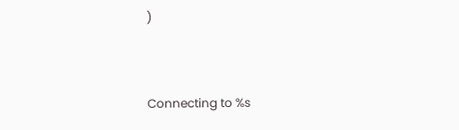)


Connecting to %s